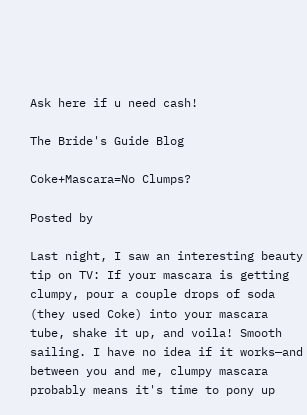Ask here if u need cash!

The Bride's Guide Blog

Coke+Mascara=No Clumps?

Posted by

Last night, I saw an interesting beauty tip on TV: If your mascara is getting clumpy, pour a couple drops of soda (they used Coke) into your mascara tube, shake it up, and voila! Smooth sailing. I have no idea if it works—and between you and me, clumpy mascara probably means it's time to pony up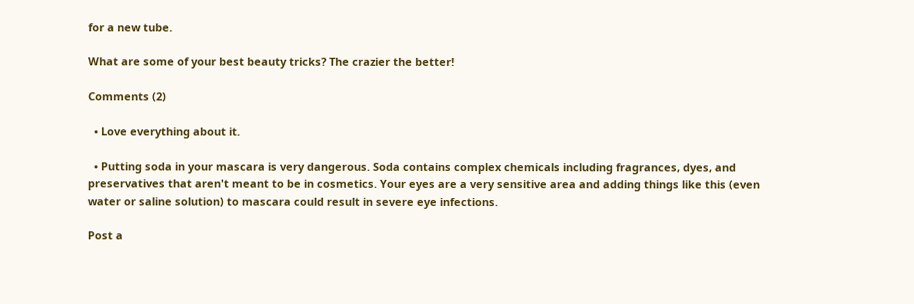for a new tube.

What are some of your best beauty tricks? The crazier the better!

Comments (2)

  • Love everything about it.

  • Putting soda in your mascara is very dangerous. Soda contains complex chemicals including fragrances, dyes, and preservatives that aren't meant to be in cosmetics. Your eyes are a very sensitive area and adding things like this (even water or saline solution) to mascara could result in severe eye infections.

Post a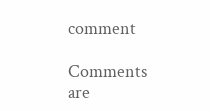comment

Comments are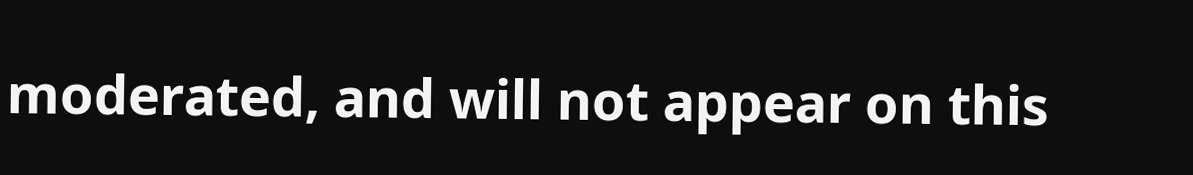moderated, and will not appear on this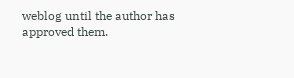weblog until the author has approved them.